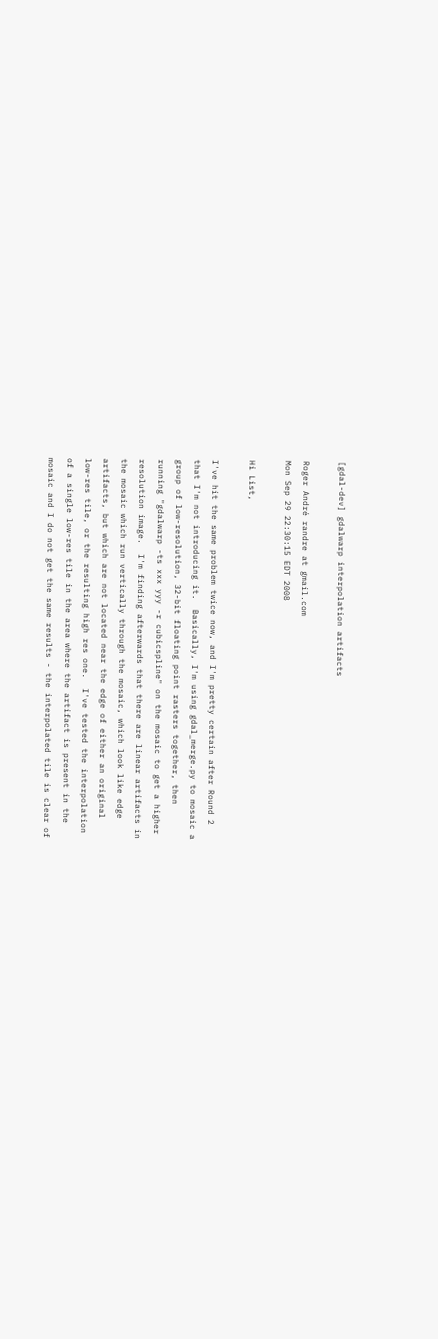[gdal-dev] gdalwarp interpolation artifacts

Roger André randre at gmail.com
Mon Sep 29 22:30:15 EDT 2008

Hi List,

I've hit the same problem twice now, and I'm pretty certain after Round 2
that I'm not introducing it.  Basically, I'm using gdal_merge.py to mosaic a
group of low-resolution, 32-bit floating point rasters together, then
running "gdalwarp -ts xxx yyy -r cubicspline" on the mosaic to get a higher
resolution image.  I'm finding afterwards that there are linear artifacts in
the mosaic which run vertically through the mosaic, which look like edge
artifacts, but which are not located near the edge of either an original
low-res tile, or the resulting high res one.  I've tested the interpolation
of a single low-res tile in the area where the artifact is present in the
mosaic and I do not get the same results - the interpolated tile is clear of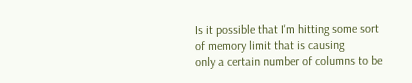Is it possible that I'm hitting some sort of memory limit that is causing
only a certain number of columns to be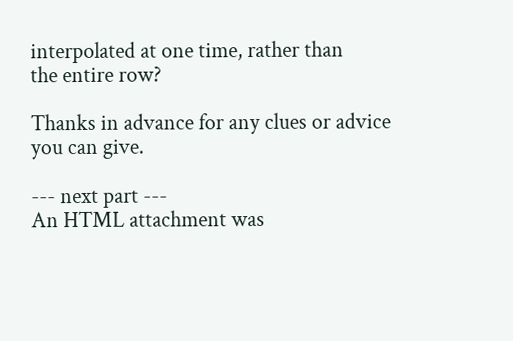interpolated at one time, rather than
the entire row?

Thanks in advance for any clues or advice you can give.

--- next part ---
An HTML attachment was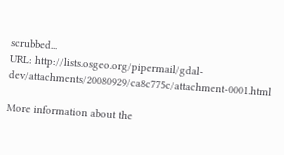scrubbed...
URL: http://lists.osgeo.org/pipermail/gdal-dev/attachments/20080929/ca8c775c/attachment-0001.html

More information about the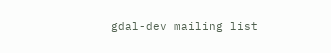gdal-dev mailing list